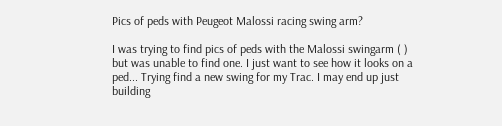Pics of peds with Peugeot Malossi racing swing arm?

I was trying to find pics of peds with the Malossi swingarm ( ) but was unable to find one. I just want to see how it looks on a ped... Trying find a new swing for my Trac. I may end up just building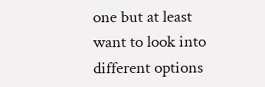one but at least want to look into different options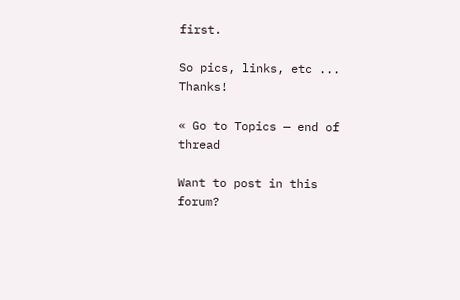first.

So pics, links, etc ... Thanks!

« Go to Topics — end of thread

Want to post in this forum?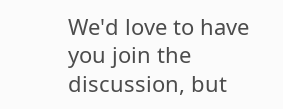We'd love to have you join the discussion, but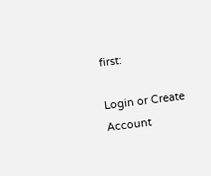first:

Login or Create Account